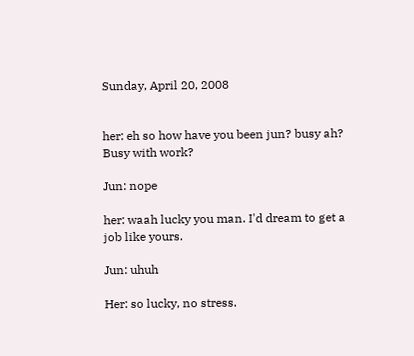Sunday, April 20, 2008


her: eh so how have you been jun? busy ah? Busy with work?

Jun: nope

her: waah lucky you man. I'd dream to get a job like yours.

Jun: uhuh

Her: so lucky, no stress.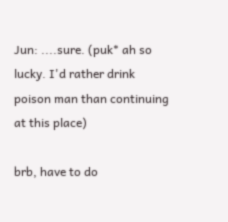Jun: ....sure. (puk* ah so lucky. I'd rather drink poison man than continuing at this place)

brb, have to do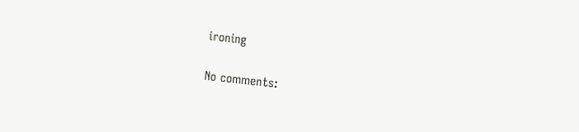ironing

No comments: